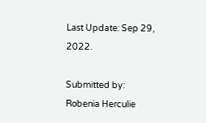Last Update: Sep 29, 2022.

Submitted by: Robenia Herculie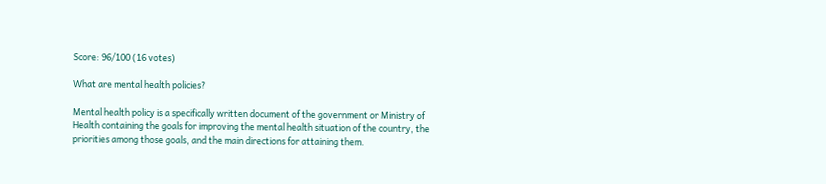Score: 96/100 (16 votes)

What are mental health policies?

Mental health policy is a specifically written document of the government or Ministry of Health containing the goals for improving the mental health situation of the country, the priorities among those goals, and the main directions for attaining them.